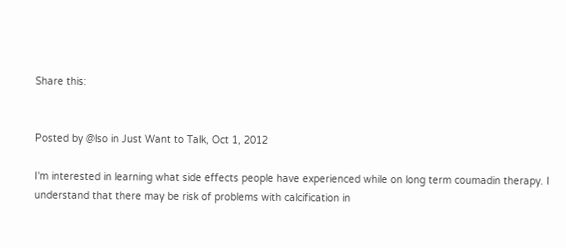Share this:


Posted by @lso in Just Want to Talk, Oct 1, 2012

I'm interested in learning what side effects people have experienced while on long term coumadin therapy. I understand that there may be risk of problems with calcification in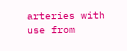arteries with use from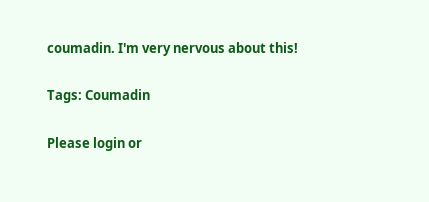coumadin. I'm very nervous about this!

Tags: Coumadin

Please login or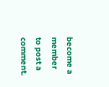become a member to post a comment.